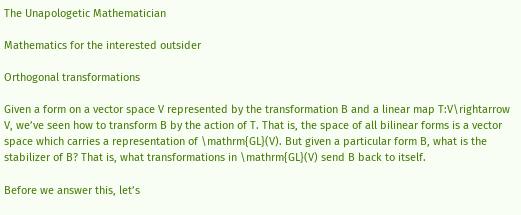The Unapologetic Mathematician

Mathematics for the interested outsider

Orthogonal transformations

Given a form on a vector space V represented by the transformation B and a linear map T:V\rightarrow V, we’ve seen how to transform B by the action of T. That is, the space of all bilinear forms is a vector space which carries a representation of \mathrm{GL}(V). But given a particular form B, what is the stabilizer of B? That is, what transformations in \mathrm{GL}(V) send B back to itself.

Before we answer this, let’s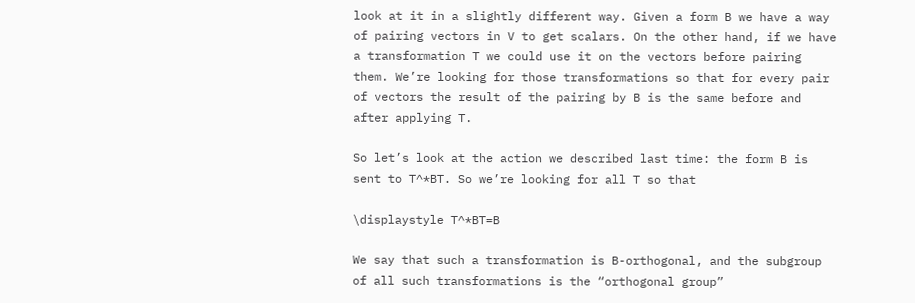look at it in a slightly different way. Given a form B we have a way of pairing vectors in V to get scalars. On the other hand, if we have a transformation T we could use it on the vectors before pairing them. We’re looking for those transformations so that for every pair of vectors the result of the pairing by B is the same before and after applying T.

So let’s look at the action we described last time: the form B is sent to T^*BT. So we’re looking for all T so that

\displaystyle T^*BT=B

We say that such a transformation is B-orthogonal, and the subgroup of all such transformations is the “orthogonal group”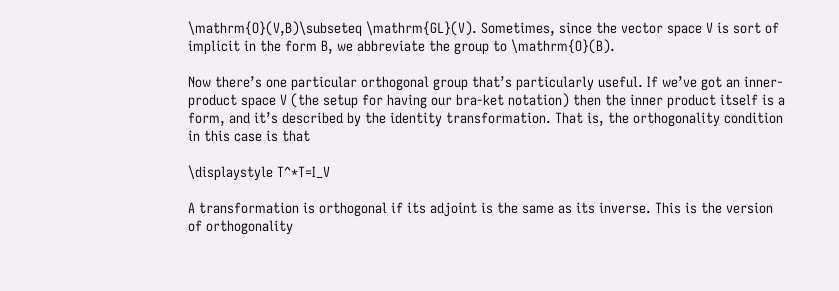\mathrm{O}(V,B)\subseteq \mathrm{GL}(V). Sometimes, since the vector space V is sort of implicit in the form B, we abbreviate the group to \mathrm{O}(B).

Now there’s one particular orthogonal group that’s particularly useful. If we’ve got an inner-product space V (the setup for having our bra-ket notation) then the inner product itself is a form, and it’s described by the identity transformation. That is, the orthogonality condition in this case is that

\displaystyle T^*T=I_V

A transformation is orthogonal if its adjoint is the same as its inverse. This is the version of orthogonality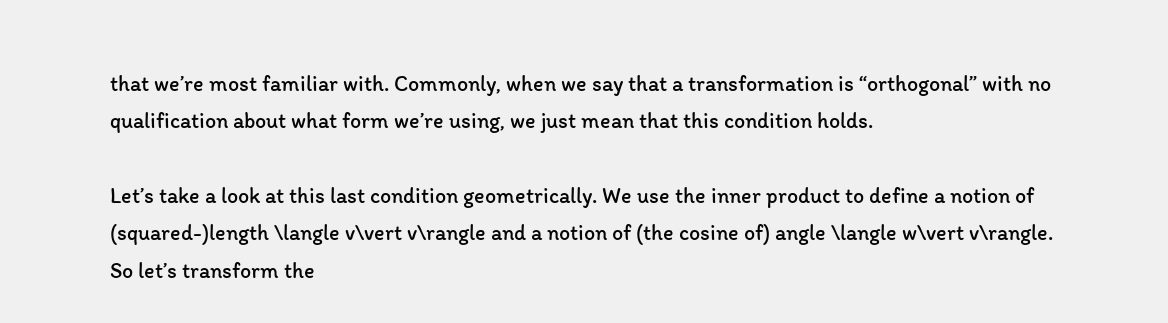that we’re most familiar with. Commonly, when we say that a transformation is “orthogonal” with no qualification about what form we’re using, we just mean that this condition holds.

Let’s take a look at this last condition geometrically. We use the inner product to define a notion of (squared-)length \langle v\vert v\rangle and a notion of (the cosine of) angle \langle w\vert v\rangle. So let’s transform the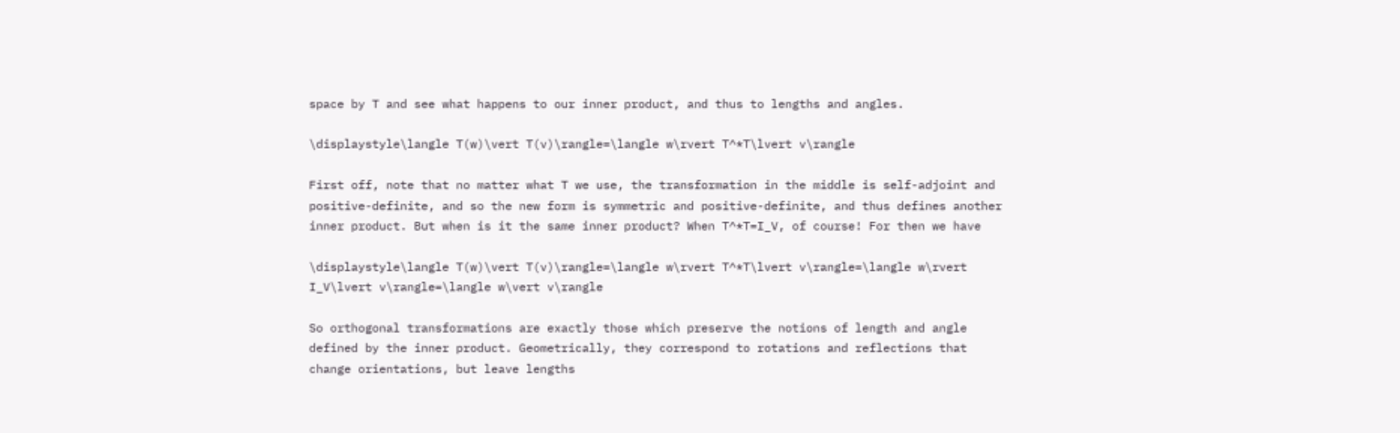space by T and see what happens to our inner product, and thus to lengths and angles.

\displaystyle\langle T(w)\vert T(v)\rangle=\langle w\rvert T^*T\lvert v\rangle

First off, note that no matter what T we use, the transformation in the middle is self-adjoint and positive-definite, and so the new form is symmetric and positive-definite, and thus defines another inner product. But when is it the same inner product? When T^*T=I_V, of course! For then we have

\displaystyle\langle T(w)\vert T(v)\rangle=\langle w\rvert T^*T\lvert v\rangle=\langle w\rvert I_V\lvert v\rangle=\langle w\vert v\rangle

So orthogonal transformations are exactly those which preserve the notions of length and angle defined by the inner product. Geometrically, they correspond to rotations and reflections that change orientations, but leave lengths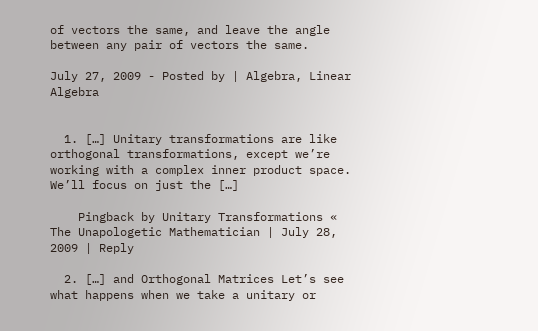of vectors the same, and leave the angle between any pair of vectors the same.

July 27, 2009 - Posted by | Algebra, Linear Algebra


  1. […] Unitary transformations are like orthogonal transformations, except we’re working with a complex inner product space. We’ll focus on just the […]

    Pingback by Unitary Transformations « The Unapologetic Mathematician | July 28, 2009 | Reply

  2. […] and Orthogonal Matrices Let’s see what happens when we take a unitary or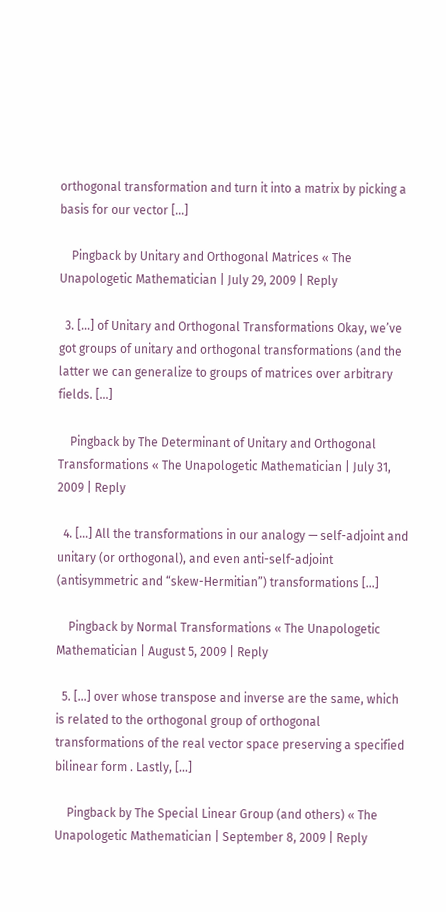orthogonal transformation and turn it into a matrix by picking a basis for our vector […]

    Pingback by Unitary and Orthogonal Matrices « The Unapologetic Mathematician | July 29, 2009 | Reply

  3. […] of Unitary and Orthogonal Transformations Okay, we’ve got groups of unitary and orthogonal transformations (and the latter we can generalize to groups of matrices over arbitrary fields. […]

    Pingback by The Determinant of Unitary and Orthogonal Transformations « The Unapologetic Mathematician | July 31, 2009 | Reply

  4. […] All the transformations in our analogy — self-adjoint and unitary (or orthogonal), and even anti-self-adjoint (antisymmetric and “skew-Hermitian”) transformations […]

    Pingback by Normal Transformations « The Unapologetic Mathematician | August 5, 2009 | Reply

  5. […] over whose transpose and inverse are the same, which is related to the orthogonal group of orthogonal transformations of the real vector space preserving a specified bilinear form . Lastly, […]

    Pingback by The Special Linear Group (and others) « The Unapologetic Mathematician | September 8, 2009 | Reply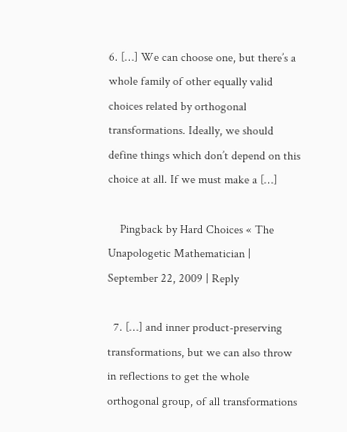6. […] We can choose one, but there’s a whole family of other equally valid choices related by orthogonal transformations. Ideally, we should define things which don’t depend on this choice at all. If we must make a […]

    Pingback by Hard Choices « The Unapologetic Mathematician | September 22, 2009 | Reply

  7. […] and inner product-preserving transformations, but we can also throw in reflections to get the whole orthogonal group, of all transformations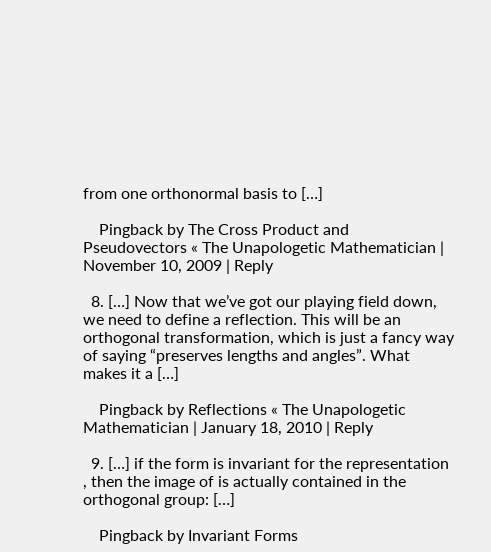from one orthonormal basis to […]

    Pingback by The Cross Product and Pseudovectors « The Unapologetic Mathematician | November 10, 2009 | Reply

  8. […] Now that we’ve got our playing field down, we need to define a reflection. This will be an orthogonal transformation, which is just a fancy way of saying “preserves lengths and angles”. What makes it a […]

    Pingback by Reflections « The Unapologetic Mathematician | January 18, 2010 | Reply

  9. […] if the form is invariant for the representation , then the image of is actually contained in the orthogonal group: […]

    Pingback by Invariant Forms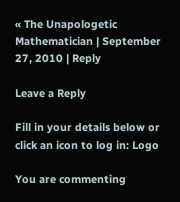« The Unapologetic Mathematician | September 27, 2010 | Reply

Leave a Reply

Fill in your details below or click an icon to log in: Logo

You are commenting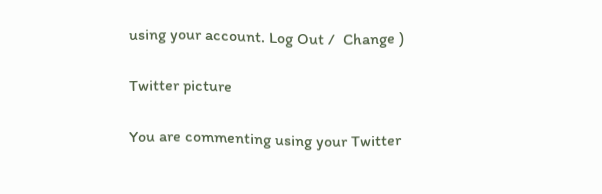using your account. Log Out /  Change )

Twitter picture

You are commenting using your Twitter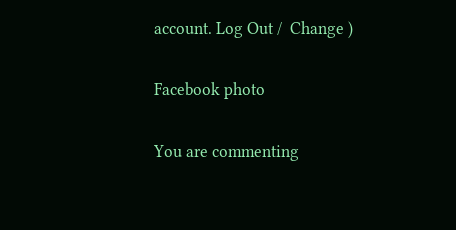account. Log Out /  Change )

Facebook photo

You are commenting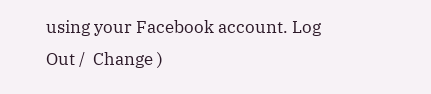using your Facebook account. Log Out /  Change )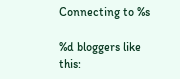Connecting to %s

%d bloggers like this: